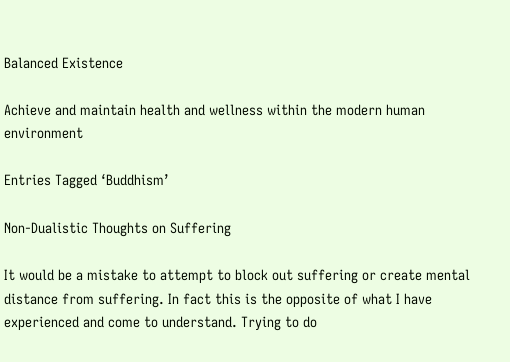Balanced Existence

Achieve and maintain health and wellness within the modern human environment

Entries Tagged ‘Buddhism’

Non-Dualistic Thoughts on Suffering

It would be a mistake to attempt to block out suffering or create mental distance from suffering. In fact this is the opposite of what I have experienced and come to understand. Trying to do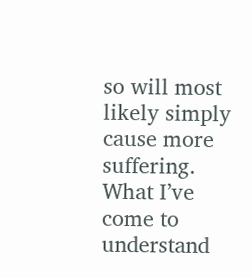so will most likely simply cause more suffering. What I’ve come to understand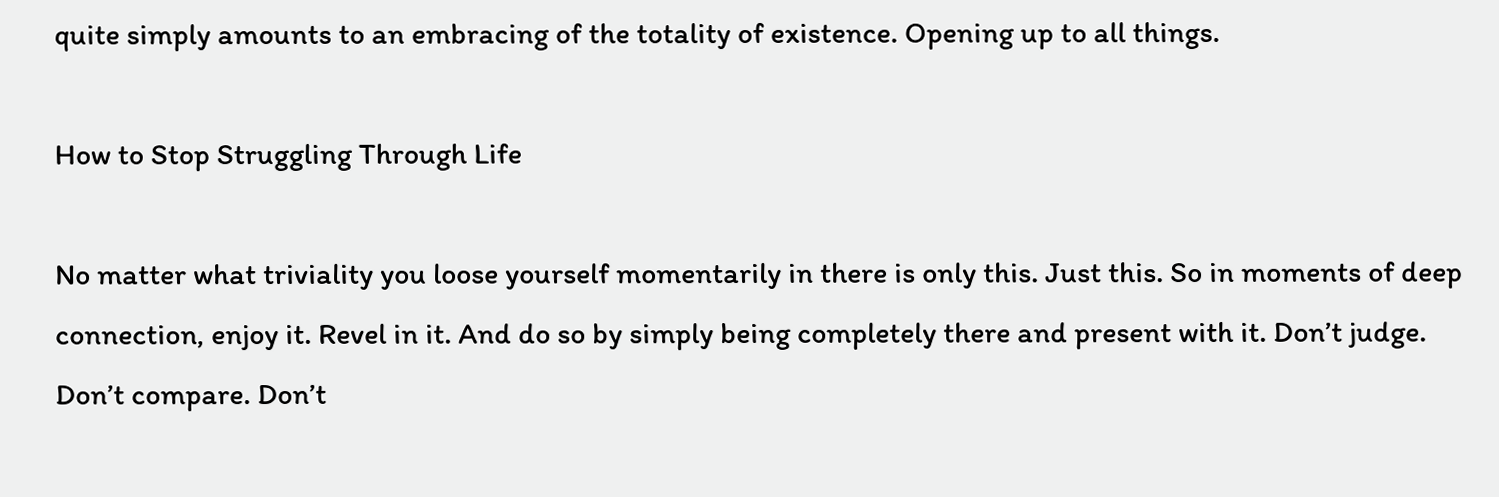quite simply amounts to an embracing of the totality of existence. Opening up to all things.

How to Stop Struggling Through Life

No matter what triviality you loose yourself momentarily in there is only this. Just this. So in moments of deep connection, enjoy it. Revel in it. And do so by simply being completely there and present with it. Don’t judge. Don’t compare. Don’t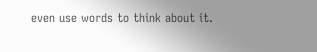even use words to think about it.